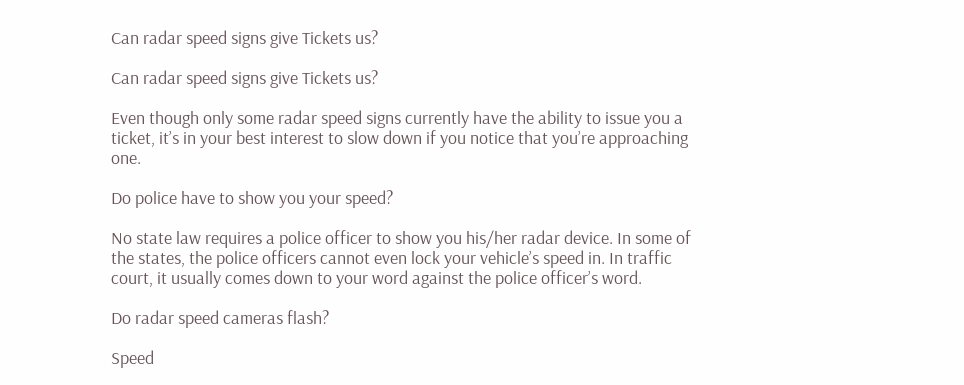Can radar speed signs give Tickets us?

Can radar speed signs give Tickets us?

Even though only some radar speed signs currently have the ability to issue you a ticket, it’s in your best interest to slow down if you notice that you’re approaching one.

Do police have to show you your speed?

No state law requires a police officer to show you his/her radar device. In some of the states, the police officers cannot even lock your vehicle’s speed in. In traffic court, it usually comes down to your word against the police officer’s word.

Do radar speed cameras flash?

Speed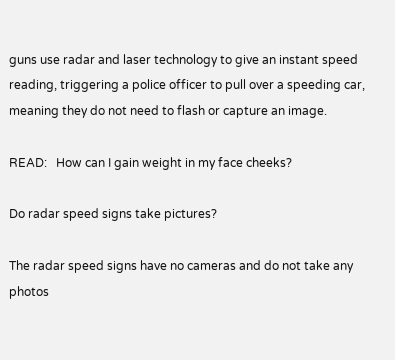guns use radar and laser technology to give an instant speed reading, triggering a police officer to pull over a speeding car, meaning they do not need to flash or capture an image.

READ:   How can I gain weight in my face cheeks?

Do radar speed signs take pictures?

The radar speed signs have no cameras and do not take any photos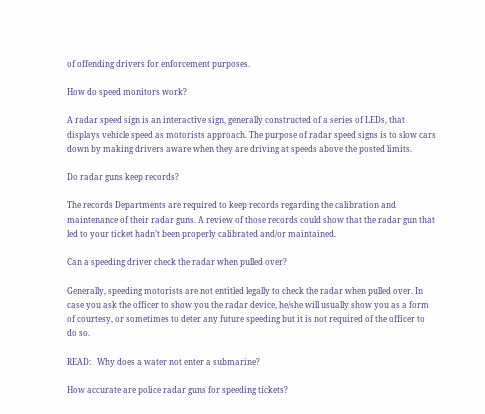of offending drivers for enforcement purposes.

How do speed monitors work?

A radar speed sign is an interactive sign, generally constructed of a series of LEDs, that displays vehicle speed as motorists approach. The purpose of radar speed signs is to slow cars down by making drivers aware when they are driving at speeds above the posted limits.

Do radar guns keep records?

The records Departments are required to keep records regarding the calibration and maintenance of their radar guns. A review of those records could show that the radar gun that led to your ticket hadn’t been properly calibrated and/or maintained.

Can a speeding driver check the radar when pulled over?

Generally, speeding motorists are not entitled legally to check the radar when pulled over. In case you ask the officer to show you the radar device, he/she will usually show you as a form of courtesy, or sometimes to deter any future speeding but it is not required of the officer to do so.

READ:   Why does a water not enter a submarine?

How accurate are police radar guns for speeding tickets?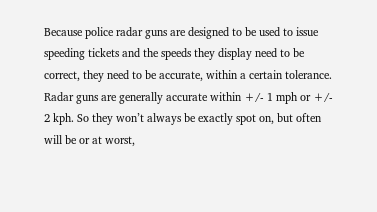Because police radar guns are designed to be used to issue speeding tickets and the speeds they display need to be correct, they need to be accurate, within a certain tolerance. Radar guns are generally accurate within +/- 1 mph or +/- 2 kph. So they won’t always be exactly spot on, but often will be or at worst,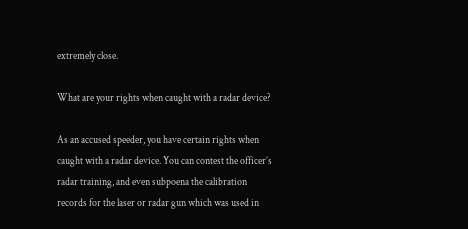extremely close.

What are your rights when caught with a radar device?

As an accused speeder, you have certain rights when caught with a radar device. You can contest the officer’s radar training, and even subpoena the calibration records for the laser or radar gun which was used in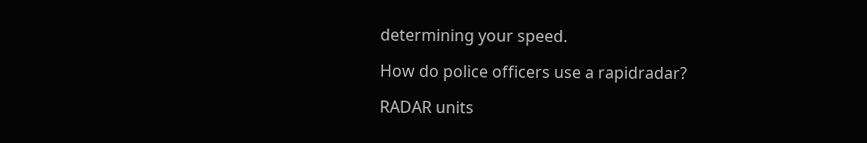determining your speed.

How do police officers use a rapidradar?

RADAR units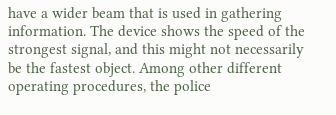have a wider beam that is used in gathering information. The device shows the speed of the strongest signal, and this might not necessarily be the fastest object. Among other different operating procedures, the police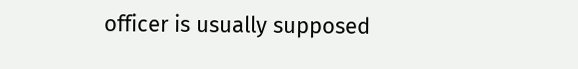officer is usually supposed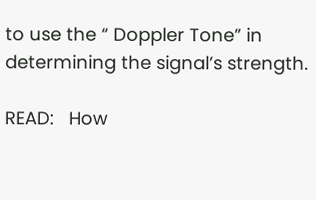to use the “ Doppler Tone” in determining the signal’s strength.

READ:   How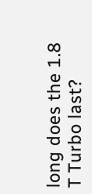long does the 1.8 T Turbo last?